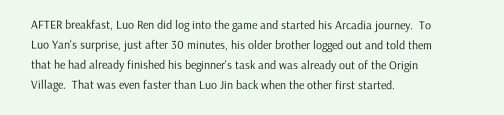AFTER breakfast, Luo Ren did log into the game and started his Arcadia journey.  To Luo Yan's surprise, just after 30 minutes, his older brother logged out and told them that he had already finished his beginner's task and was already out of the Origin Village.  That was even faster than Luo Jin back when the other first started.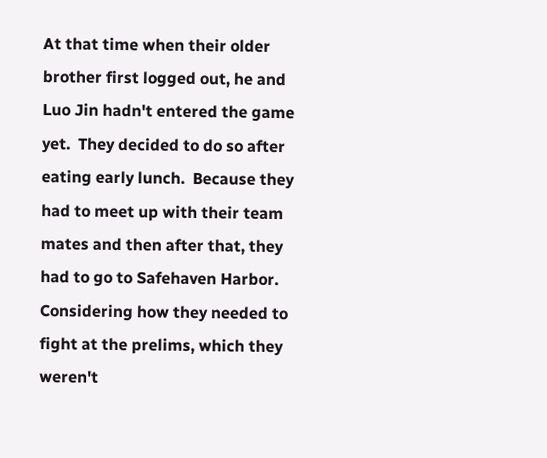At that time when their older brother first logged out, he and Luo Jin hadn't entered the game yet.  They decided to do so after eating early lunch.  Because they had to meet up with their team mates and then after that, they had to go to Safehaven Harbor.  Considering how they needed to fight at the prelims, which they weren't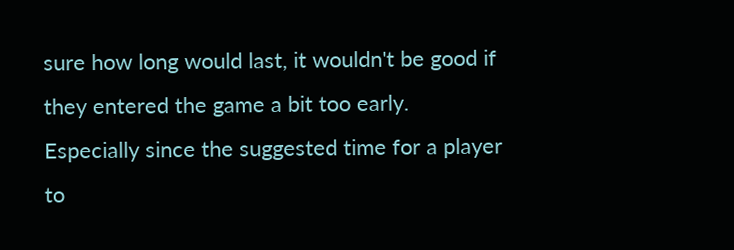sure how long would last, it wouldn't be good if they entered the game a bit too early.  Especially since the suggested time for a player to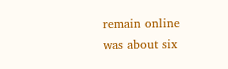remain online was about six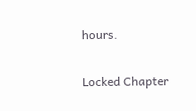hours.

Locked Chapter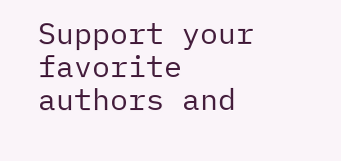Support your favorite authors and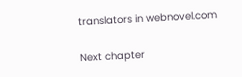translators in webnovel.com

Next chapter